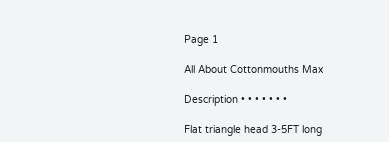Page 1

All About Cottonmouths Max

Description • • • • • • •

Flat triangle head 3-5FT long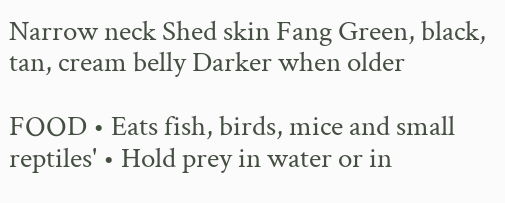Narrow neck Shed skin Fang Green, black, tan, cream belly Darker when older

FOOD • Eats fish, birds, mice and small reptiles' • Hold prey in water or in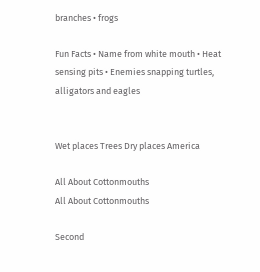branches • frogs

Fun Facts • Name from white mouth • Heat sensing pits • Enemies snapping turtles, alligators and eagles


Wet places Trees Dry places America

All About Cottonmouths
All About Cottonmouths

Second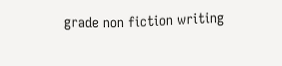grade non fiction writing